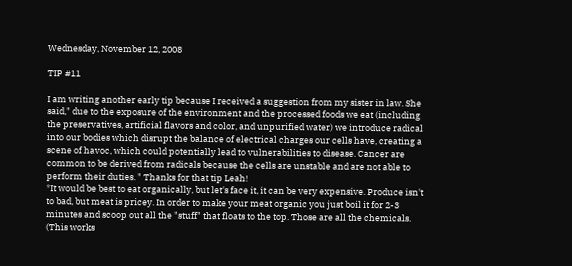Wednesday, November 12, 2008

TIP #11

I am writing another early tip because I received a suggestion from my sister in law. She said," due to the exposure of the environment and the processed foods we eat (including the preservatives, artificial flavors and color, and unpurified water) we introduce radical into our bodies which disrupt the balance of electrical charges our cells have, creating a scene of havoc, which could potentially lead to vulnerabilities to disease. Cancer are common to be derived from radicals because the cells are unstable and are not able to perform their duties. " Thanks for that tip Leah!
*It would be best to eat organically, but let's face it, it can be very expensive. Produce isn't to bad, but meat is pricey. In order to make your meat organic you just boil it for 2-3 minutes and scoop out all the "stuff" that floats to the top. Those are all the chemicals. (This works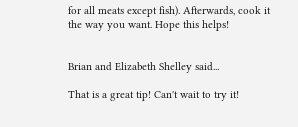for all meats except fish). Afterwards, cook it the way you want. Hope this helps!


Brian and Elizabeth Shelley said...

That is a great tip! Can't wait to try it!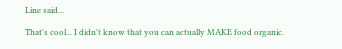Line said...

That's cool... I didn't know that you can actually MAKE food organic.